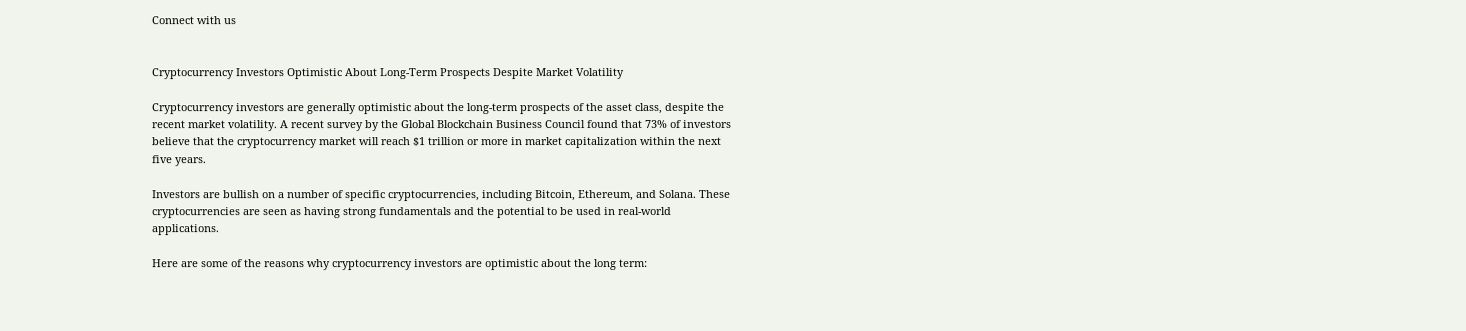Connect with us


Cryptocurrency Investors Optimistic About Long-Term Prospects Despite Market Volatility

Cryptocurrency investors are generally optimistic about the long-term prospects of the asset class, despite the recent market volatility. A recent survey by the Global Blockchain Business Council found that 73% of investors believe that the cryptocurrency market will reach $1 trillion or more in market capitalization within the next five years.

Investors are bullish on a number of specific cryptocurrencies, including Bitcoin, Ethereum, and Solana. These cryptocurrencies are seen as having strong fundamentals and the potential to be used in real-world applications.

Here are some of the reasons why cryptocurrency investors are optimistic about the long term: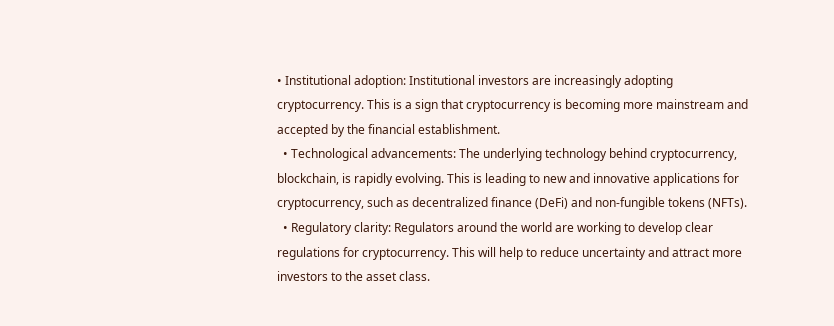• Institutional adoption: Institutional investors are increasingly adopting cryptocurrency. This is a sign that cryptocurrency is becoming more mainstream and accepted by the financial establishment.
  • Technological advancements: The underlying technology behind cryptocurrency, blockchain, is rapidly evolving. This is leading to new and innovative applications for cryptocurrency, such as decentralized finance (DeFi) and non-fungible tokens (NFTs).
  • Regulatory clarity: Regulators around the world are working to develop clear regulations for cryptocurrency. This will help to reduce uncertainty and attract more investors to the asset class.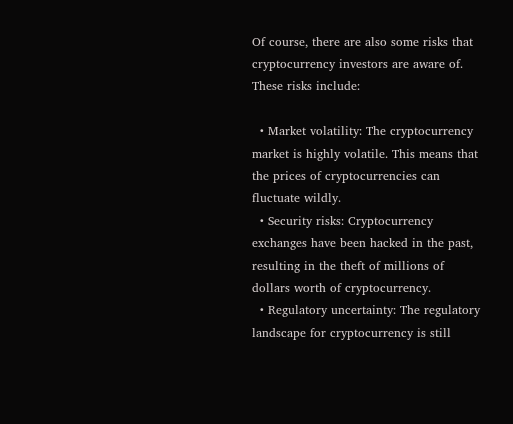Of course, there are also some risks that cryptocurrency investors are aware of. These risks include:

  • Market volatility: The cryptocurrency market is highly volatile. This means that the prices of cryptocurrencies can fluctuate wildly.
  • Security risks: Cryptocurrency exchanges have been hacked in the past, resulting in the theft of millions of dollars worth of cryptocurrency.
  • Regulatory uncertainty: The regulatory landscape for cryptocurrency is still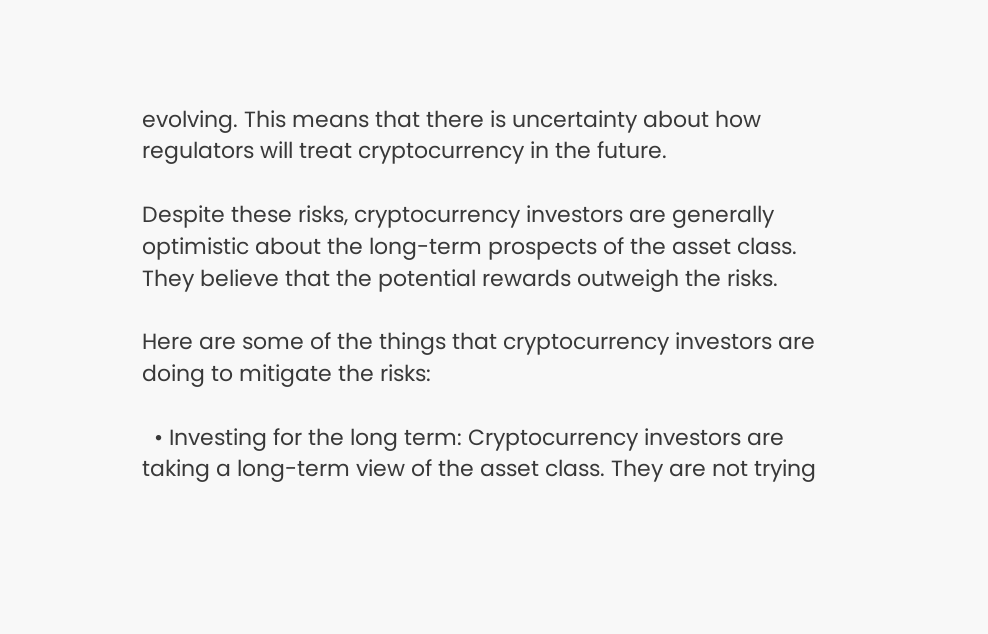evolving. This means that there is uncertainty about how regulators will treat cryptocurrency in the future.

Despite these risks, cryptocurrency investors are generally optimistic about the long-term prospects of the asset class. They believe that the potential rewards outweigh the risks.

Here are some of the things that cryptocurrency investors are doing to mitigate the risks:

  • Investing for the long term: Cryptocurrency investors are taking a long-term view of the asset class. They are not trying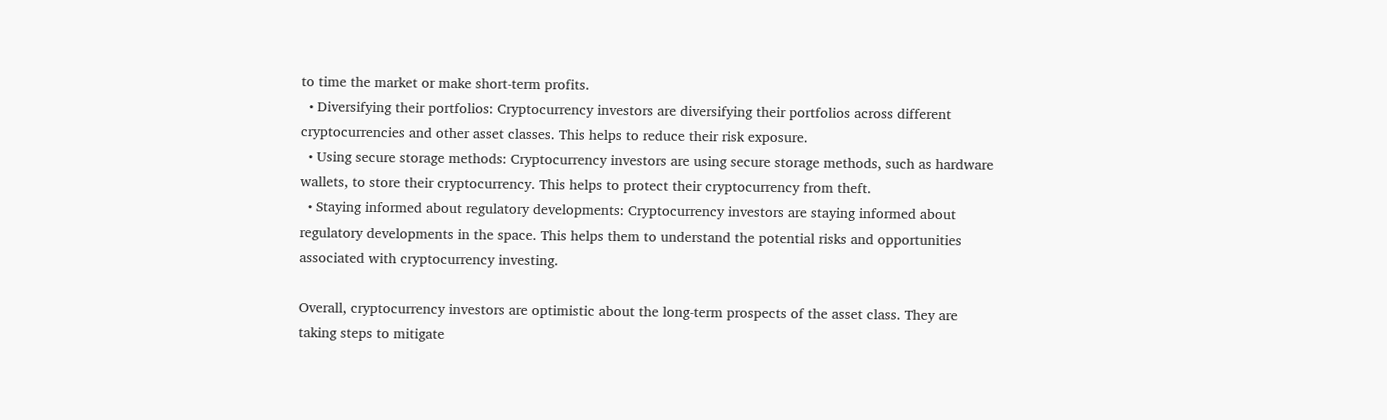to time the market or make short-term profits.
  • Diversifying their portfolios: Cryptocurrency investors are diversifying their portfolios across different cryptocurrencies and other asset classes. This helps to reduce their risk exposure.
  • Using secure storage methods: Cryptocurrency investors are using secure storage methods, such as hardware wallets, to store their cryptocurrency. This helps to protect their cryptocurrency from theft.
  • Staying informed about regulatory developments: Cryptocurrency investors are staying informed about regulatory developments in the space. This helps them to understand the potential risks and opportunities associated with cryptocurrency investing.

Overall, cryptocurrency investors are optimistic about the long-term prospects of the asset class. They are taking steps to mitigate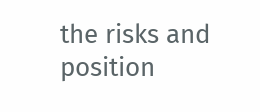the risks and position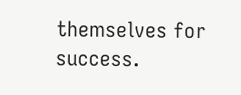themselves for success.